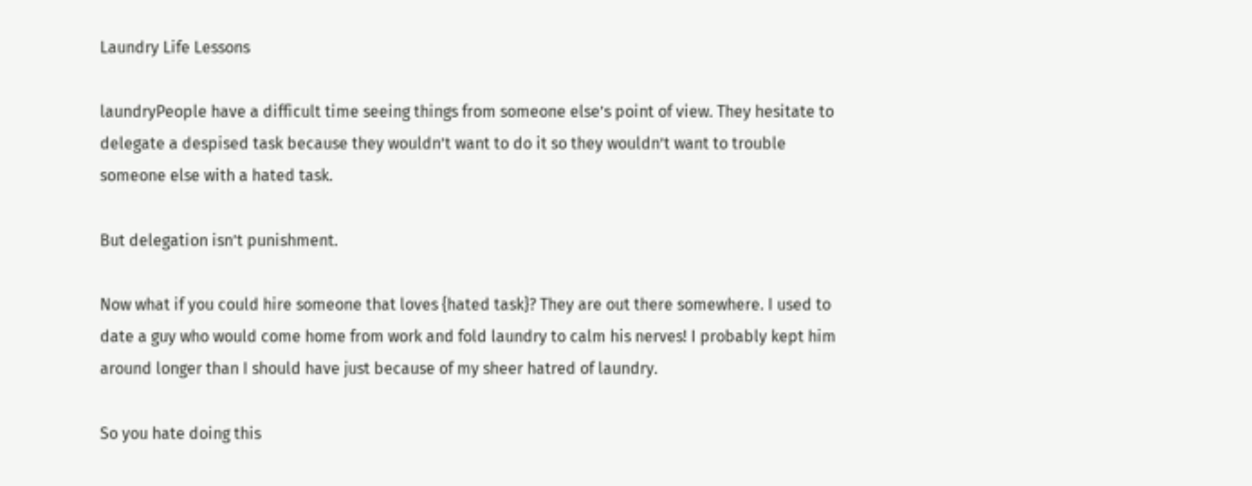Laundry Life Lessons

laundryPeople have a difficult time seeing things from someone else’s point of view. They hesitate to delegate a despised task because they wouldn’t want to do it so they wouldn’t want to trouble someone else with a hated task.

But delegation isn’t punishment.

Now what if you could hire someone that loves {hated task}? They are out there somewhere. I used to date a guy who would come home from work and fold laundry to calm his nerves! I probably kept him around longer than I should have just because of my sheer hatred of laundry.

So you hate doing this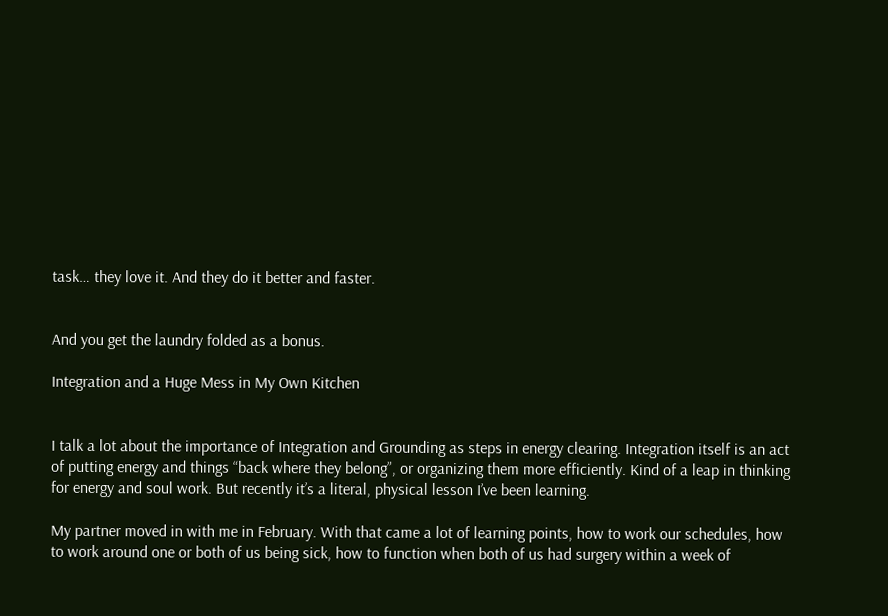task… they love it. And they do it better and faster.


And you get the laundry folded as a bonus.

Integration and a Huge Mess in My Own Kitchen


I talk a lot about the importance of Integration and Grounding as steps in energy clearing. Integration itself is an act of putting energy and things “back where they belong”, or organizing them more efficiently. Kind of a leap in thinking for energy and soul work. But recently it’s a literal, physical lesson I’ve been learning.

My partner moved in with me in February. With that came a lot of learning points, how to work our schedules, how to work around one or both of us being sick, how to function when both of us had surgery within a week of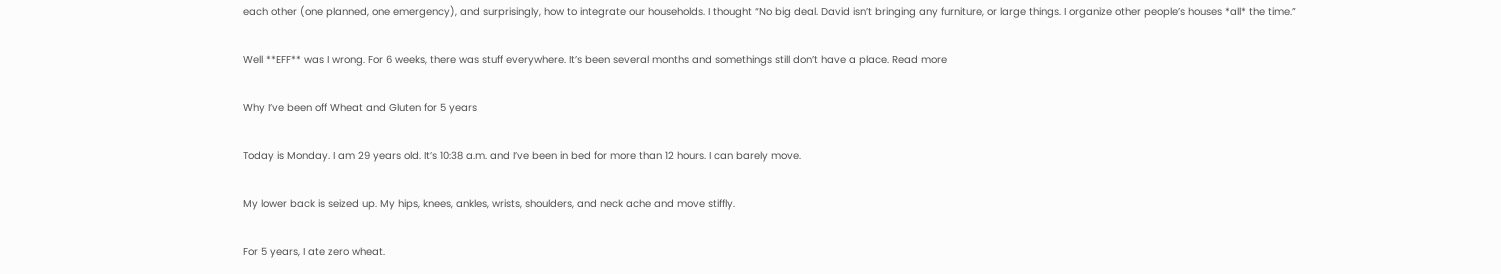each other (one planned, one emergency), and surprisingly, how to integrate our households. I thought “No big deal. David isn’t bringing any furniture, or large things. I organize other people’s houses *all* the time.”

Well **EFF** was I wrong. For 6 weeks, there was stuff everywhere. It’s been several months and somethings still don’t have a place. Read more

Why I’ve been off Wheat and Gluten for 5 years

Today is Monday. I am 29 years old. It’s 10:38 a.m. and I’ve been in bed for more than 12 hours. I can barely move.

My lower back is seized up. My hips, knees, ankles, wrists, shoulders, and neck ache and move stiffly.

For 5 years, I ate zero wheat.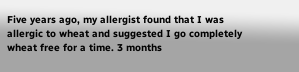Five years ago, my allergist found that I was allergic to wheat and suggested I go completely wheat free for a time. 3 months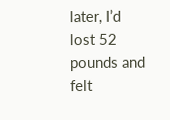later, I’d lost 52 pounds and felt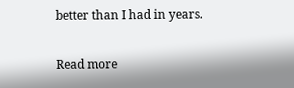better than I had in years.

Read more